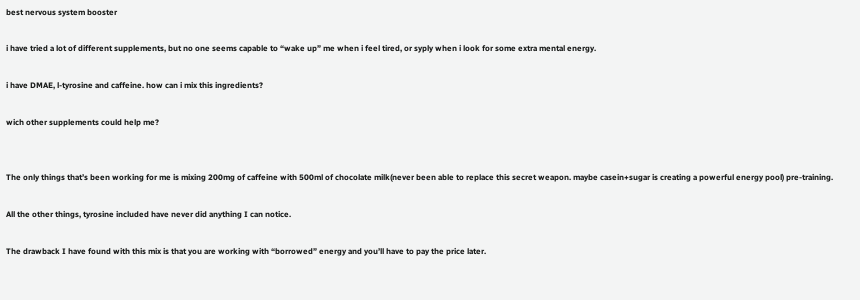best nervous system booster

i have tried a lot of different supplements, but no one seems capable to “wake up” me when i feel tired, or syply when i look for some extra mental energy.

i have DMAE, l-tyrosine and caffeine. how can i mix this ingredients?

wich other supplements could help me?


The only things that’s been working for me is mixing 200mg of caffeine with 500ml of chocolate milk(never been able to replace this secret weapon. maybe casein+sugar is creating a powerful energy pool) pre-training.

All the other things, tyrosine included have never did anything I can notice.

The drawback I have found with this mix is that you are working with “borrowed” energy and you’ll have to pay the price later.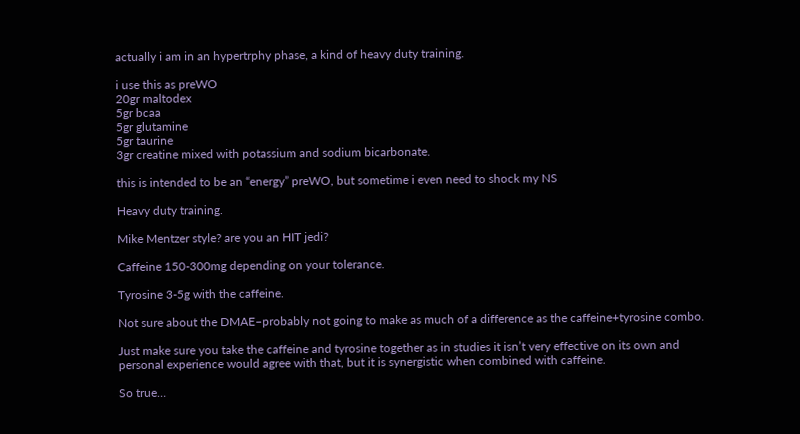actually i am in an hypertrphy phase, a kind of heavy duty training.

i use this as preWO
20gr maltodex
5gr bcaa
5gr glutamine
5gr taurine
3gr creatine mixed with potassium and sodium bicarbonate.

this is intended to be an “energy” preWO, but sometime i even need to shock my NS

Heavy duty training.

Mike Mentzer style? are you an HIT jedi?

Caffeine 150-300mg depending on your tolerance.

Tyrosine 3-5g with the caffeine.

Not sure about the DMAE–probably not going to make as much of a difference as the caffeine+tyrosine combo.

Just make sure you take the caffeine and tyrosine together as in studies it isn’t very effective on its own and personal experience would agree with that, but it is synergistic when combined with caffeine.

So true…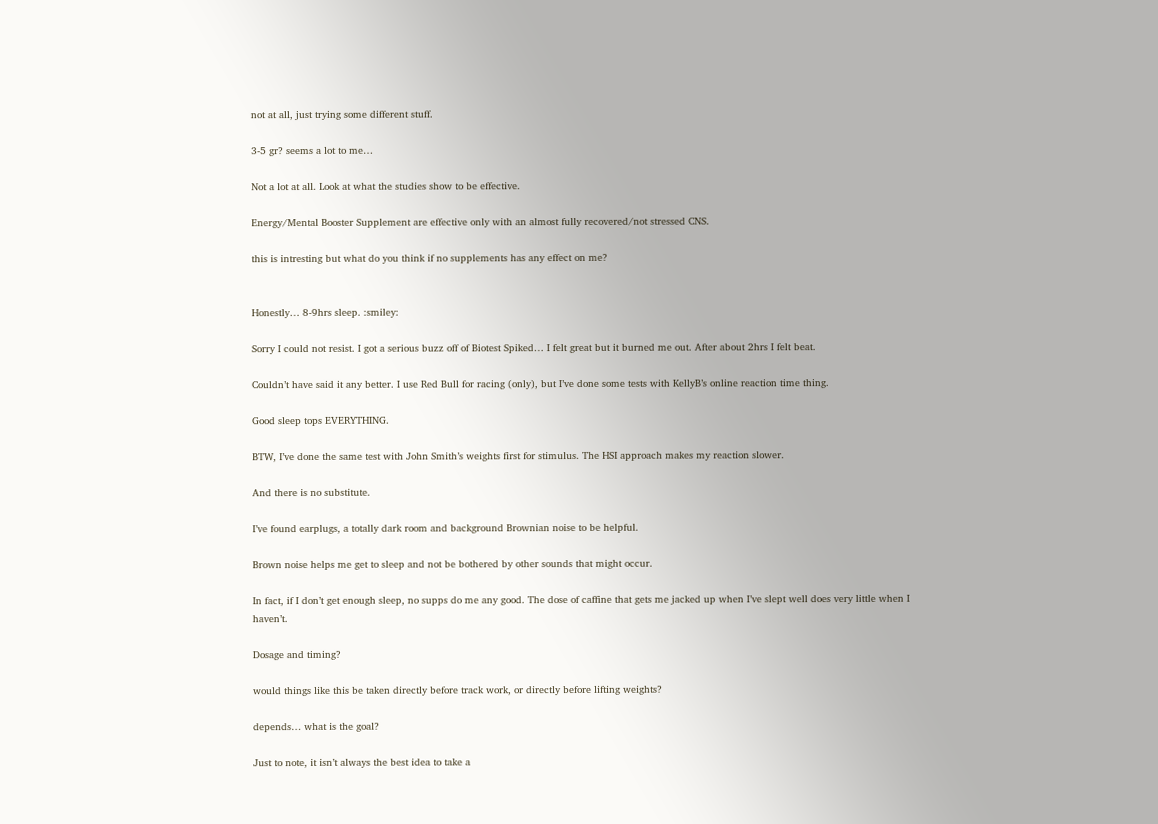not at all, just trying some different stuff.

3-5 gr? seems a lot to me…

Not a lot at all. Look at what the studies show to be effective.

Energy/Mental Booster Supplement are effective only with an almost fully recovered/not stressed CNS.

this is intresting but what do you think if no supplements has any effect on me?


Honestly… 8-9hrs sleep. :smiley:

Sorry I could not resist. I got a serious buzz off of Biotest Spiked… I felt great but it burned me out. After about 2hrs I felt beat.

Couldn’t have said it any better. I use Red Bull for racing (only), but I’ve done some tests with KellyB’s online reaction time thing.

Good sleep tops EVERYTHING.

BTW, I’ve done the same test with John Smith’s weights first for stimulus. The HSI approach makes my reaction slower.

And there is no substitute.

I’ve found earplugs, a totally dark room and background Brownian noise to be helpful.

Brown noise helps me get to sleep and not be bothered by other sounds that might occur.

In fact, if I don’t get enough sleep, no supps do me any good. The dose of caffine that gets me jacked up when I’ve slept well does very little when I haven’t.

Dosage and timing?

would things like this be taken directly before track work, or directly before lifting weights?

depends… what is the goal?

Just to note, it isn’t always the best idea to take a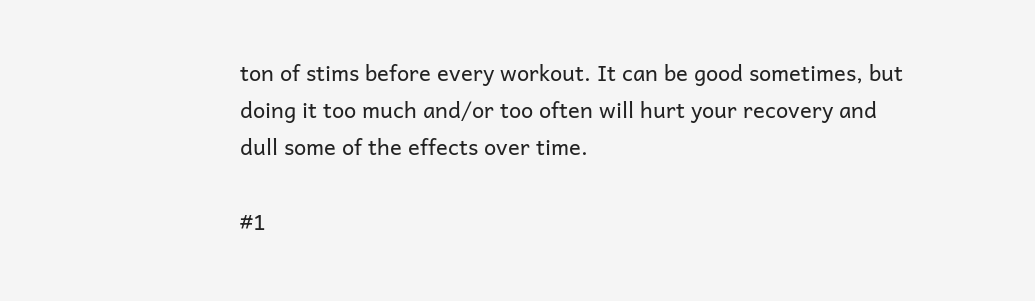ton of stims before every workout. It can be good sometimes, but doing it too much and/or too often will hurt your recovery and dull some of the effects over time.

#1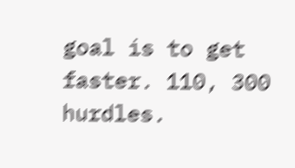goal is to get faster. 110, 300 hurdles.